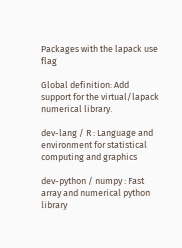Packages with the lapack use flag

Global definition: Add support for the virtual/lapack numerical library.

dev-lang / R : Language and environment for statistical computing and graphics

dev-python / numpy : Fast array and numerical python library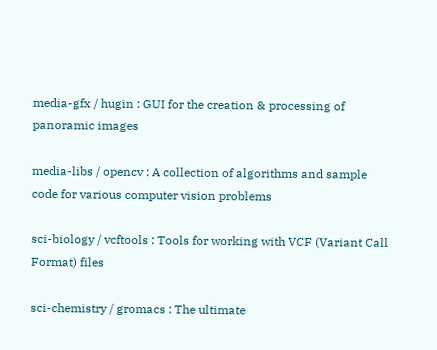media-gfx / hugin : GUI for the creation & processing of panoramic images

media-libs / opencv : A collection of algorithms and sample code for various computer vision problems

sci-biology / vcftools : Tools for working with VCF (Variant Call Format) files

sci-chemistry / gromacs : The ultimate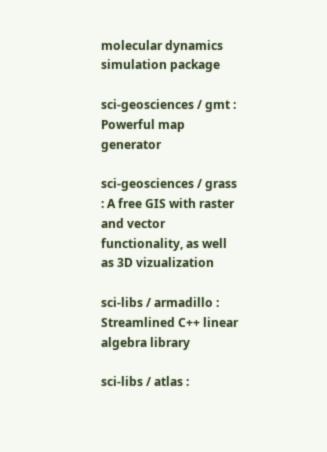molecular dynamics simulation package

sci-geosciences / gmt : Powerful map generator

sci-geosciences / grass : A free GIS with raster and vector functionality, as well as 3D vizualization

sci-libs / armadillo : Streamlined C++ linear algebra library

sci-libs / atlas :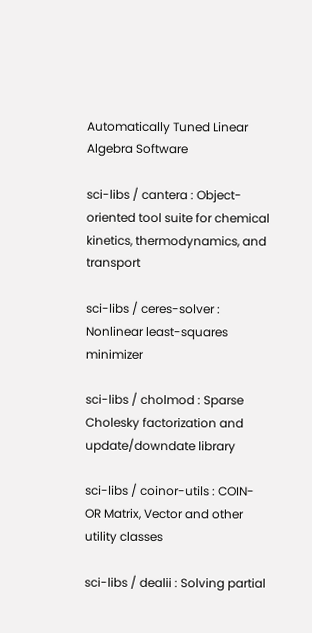Automatically Tuned Linear Algebra Software

sci-libs / cantera : Object-oriented tool suite for chemical kinetics, thermodynamics, and transport

sci-libs / ceres-solver : Nonlinear least-squares minimizer

sci-libs / cholmod : Sparse Cholesky factorization and update/downdate library

sci-libs / coinor-utils : COIN-OR Matrix, Vector and other utility classes

sci-libs / dealii : Solving partial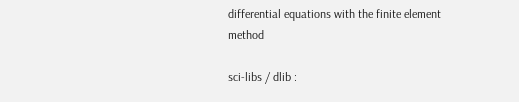differential equations with the finite element method

sci-libs / dlib :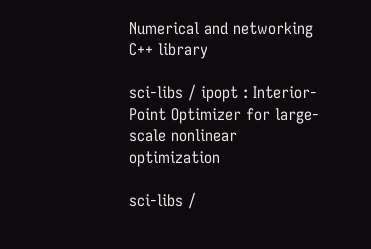Numerical and networking C++ library

sci-libs / ipopt : Interior-Point Optimizer for large-scale nonlinear optimization

sci-libs /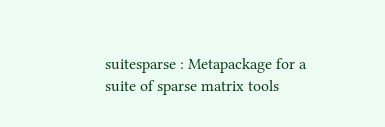suitesparse : Metapackage for a suite of sparse matrix tools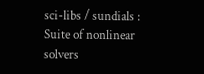sci-libs / sundials : Suite of nonlinear solvers